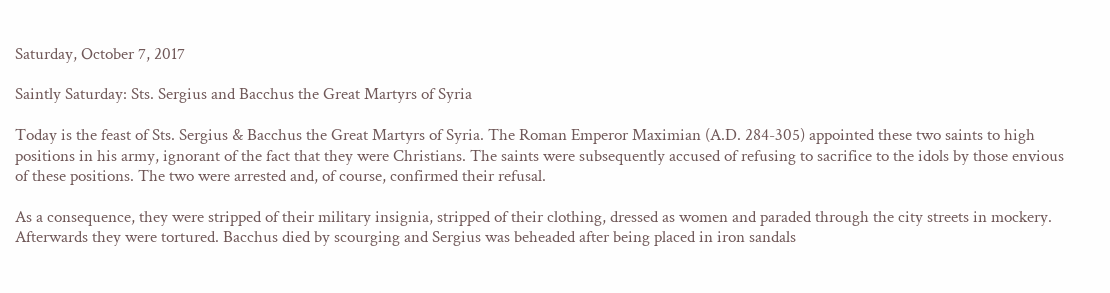Saturday, October 7, 2017

Saintly Saturday: Sts. Sergius and Bacchus the Great Martyrs of Syria

Today is the feast of Sts. Sergius & Bacchus the Great Martyrs of Syria. The Roman Emperor Maximian (A.D. 284-305) appointed these two saints to high positions in his army, ignorant of the fact that they were Christians. The saints were subsequently accused of refusing to sacrifice to the idols by those envious of these positions. The two were arrested and, of course, confirmed their refusal.

As a consequence, they were stripped of their military insignia, stripped of their clothing, dressed as women and paraded through the city streets in mockery. Afterwards they were tortured. Bacchus died by scourging and Sergius was beheaded after being placed in iron sandals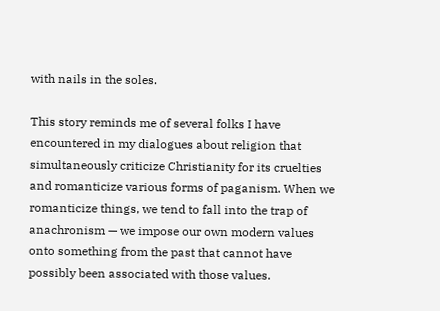with nails in the soles.

This story reminds me of several folks I have encountered in my dialogues about religion that simultaneously criticize Christianity for its cruelties and romanticize various forms of paganism. When we romanticize things, we tend to fall into the trap of anachronism — we impose our own modern values onto something from the past that cannot have possibly been associated with those values.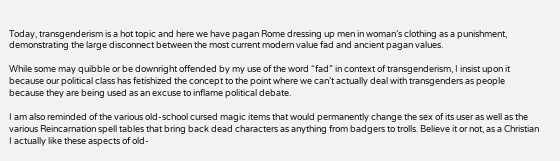Today, transgenderism is a hot topic and here we have pagan Rome dressing up men in woman’s clothing as a punishment, demonstrating the large disconnect between the most current modern value fad and ancient pagan values.

While some may quibble or be downright offended by my use of the word “fad” in context of transgenderism, I insist upon it because our political class has fetishized the concept to the point where we can’t actually deal with transgenders as people because they are being used as an excuse to inflame political debate.

I am also reminded of the various old-school cursed magic items that would permanently change the sex of its user as well as the various Reincarnation spell tables that bring back dead characters as anything from badgers to trolls. Believe it or not, as a Christian I actually like these aspects of old-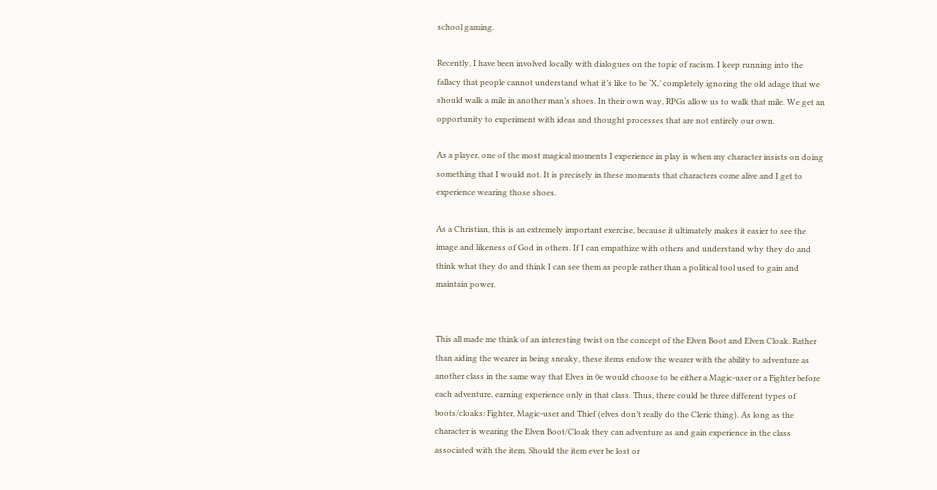school gaming.

Recently, I have been involved locally with dialogues on the topic of racism. I keep running into the fallacy that people cannot understand what it’s like to be ‘X,’ completely ignoring the old adage that we should walk a mile in another man’s shoes. In their own way, RPGs allow us to walk that mile. We get an opportunity to experiment with ideas and thought processes that are not entirely our own.

As a player, one of the most magical moments I experience in play is when my character insists on doing something that I would not. It is precisely in these moments that characters come alive and I get to experience wearing those shoes.

As a Christian, this is an extremely important exercise, because it ultimately makes it easier to see the image and likeness of God in others. If I can empathize with others and understand why they do and think what they do and think I can see them as people rather than a political tool used to gain and maintain power.


This all made me think of an interesting twist on the concept of the Elven Boot and Elven Cloak. Rather than aiding the wearer in being sneaky, these items endow the wearer with the ability to adventure as another class in the same way that Elves in 0e would choose to be either a Magic-user or a Fighter before each adventure, earning experience only in that class. Thus, there could be three different types of boots/cloaks: Fighter, Magic-user and Thief (elves don’t really do the Cleric thing). As long as the character is wearing the Elven Boot/Cloak they can adventure as and gain experience in the class associated with the item. Should the item ever be lost or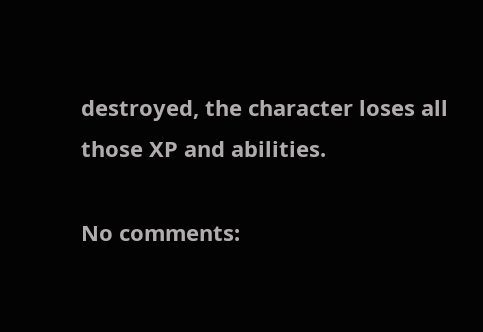destroyed, the character loses all those XP and abilities.

No comments: